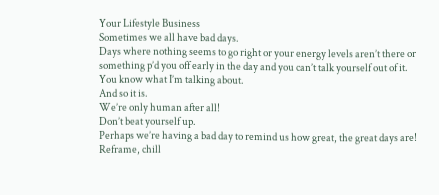Your Lifestyle Business
Sometimes we all have bad days.
Days where nothing seems to go right or your energy levels aren’t there or something p’d you off early in the day and you can’t talk yourself out of it.
You know what I’m talking about.
And so it is.
We’re only human after all!
Don’t beat yourself up.
Perhaps we’re having a bad day to remind us how great, the great days are!
Reframe, chill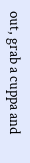out, grab a cuppa and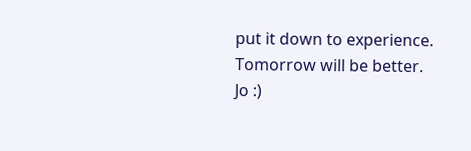put it down to experience.
Tomorrow will be better.
Jo :)